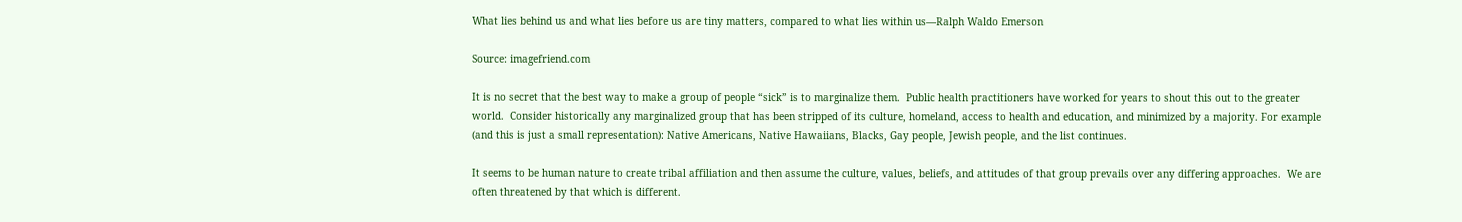What lies behind us and what lies before us are tiny matters, compared to what lies within us—Ralph Waldo Emerson

Source: imagefriend.com

It is no secret that the best way to make a group of people “sick” is to marginalize them.  Public health practitioners have worked for years to shout this out to the greater world.  Consider historically any marginalized group that has been stripped of its culture, homeland, access to health and education, and minimized by a majority. For example (and this is just a small representation): Native Americans, Native Hawaiians, Blacks, Gay people, Jewish people, and the list continues.

It seems to be human nature to create tribal affiliation and then assume the culture, values, beliefs, and attitudes of that group prevails over any differing approaches.  We are often threatened by that which is different.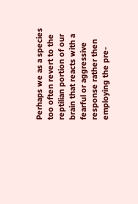Perhaps we as a species too often revert to the reptilian portion of our brain that reacts with a fearful or aggressive response rather then employing the pre-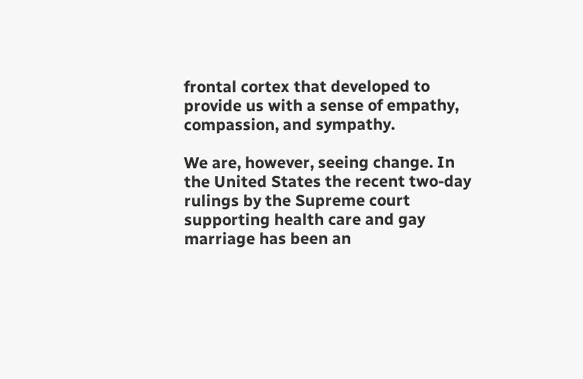frontal cortex that developed to provide us with a sense of empathy, compassion, and sympathy.

We are, however, seeing change. In the United States the recent two-day rulings by the Supreme court supporting health care and gay marriage has been an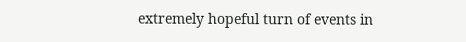extremely hopeful turn of events in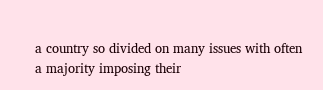a country so divided on many issues with often a majority imposing their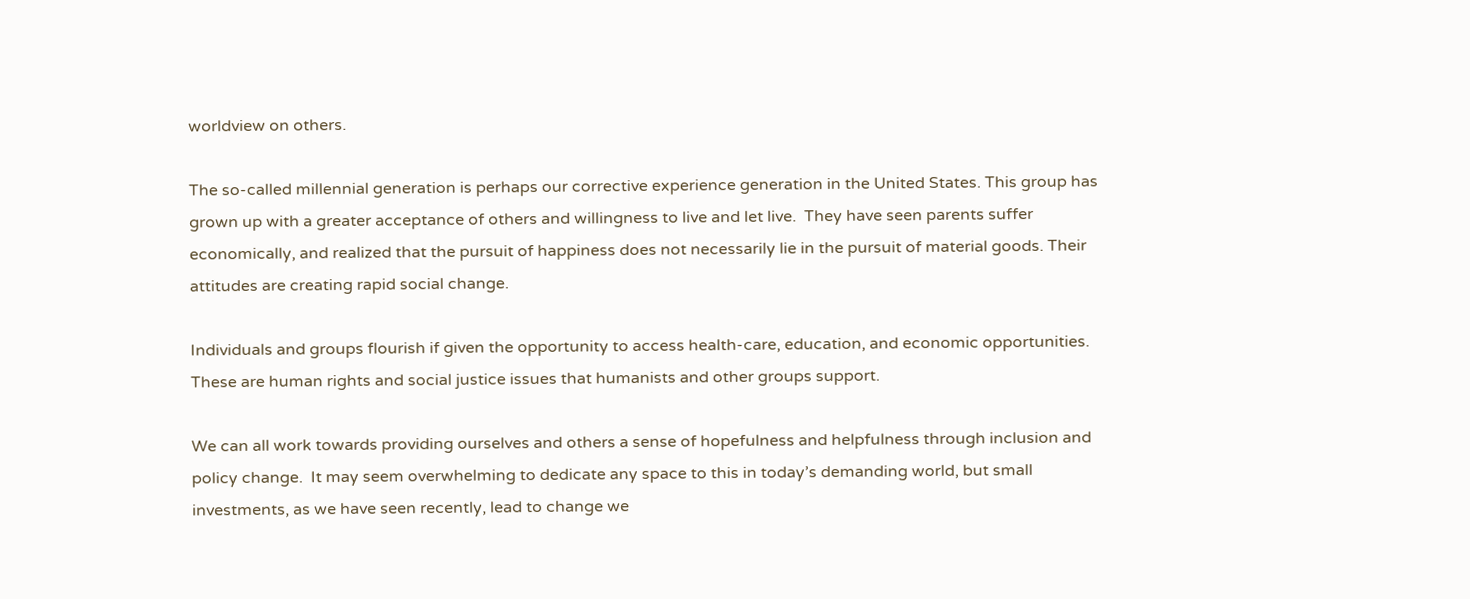worldview on others.

The so-called millennial generation is perhaps our corrective experience generation in the United States. This group has grown up with a greater acceptance of others and willingness to live and let live.  They have seen parents suffer economically, and realized that the pursuit of happiness does not necessarily lie in the pursuit of material goods. Their attitudes are creating rapid social change.

Individuals and groups flourish if given the opportunity to access health-care, education, and economic opportunities. These are human rights and social justice issues that humanists and other groups support.

We can all work towards providing ourselves and others a sense of hopefulness and helpfulness through inclusion and policy change.  It may seem overwhelming to dedicate any space to this in today’s demanding world, but small investments, as we have seen recently, lead to change we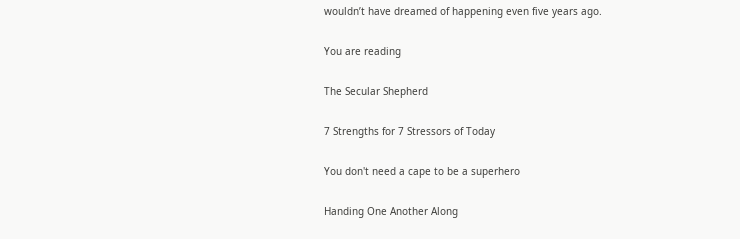wouldn’t have dreamed of happening even five years ago.

You are reading

The Secular Shepherd

7 Strengths for 7 Stressors of Today

You don't need a cape to be a superhero

Handing One Another Along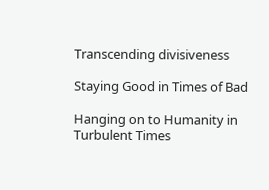Transcending divisiveness

Staying Good in Times of Bad

Hanging on to Humanity in Turbulent Times